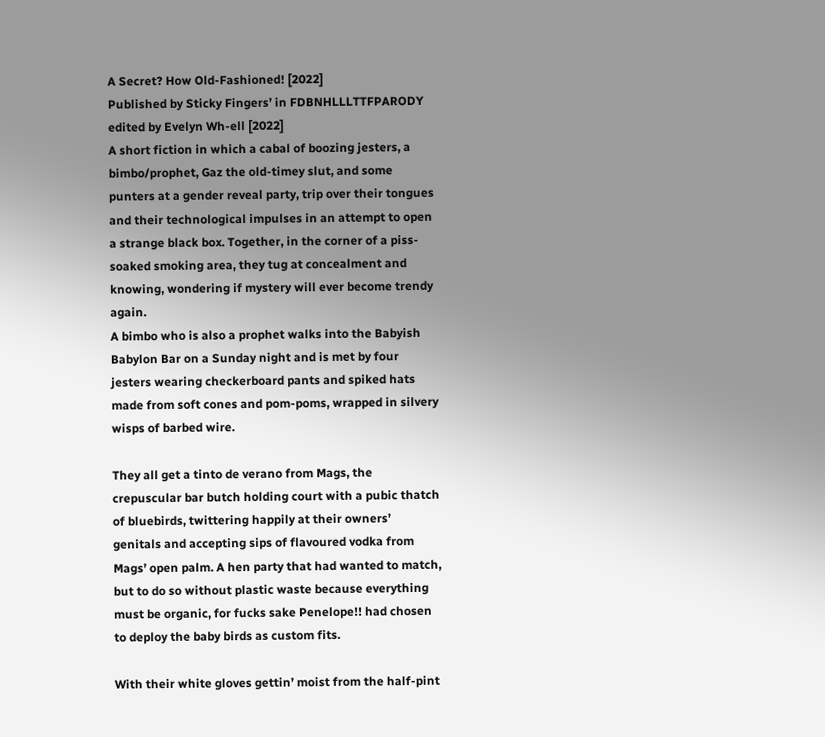A Secret? How Old-Fashioned! [2022]
Published by Sticky Fingers’ in FDBNHLLLTTFPARODY
edited by Evelyn Wh-ell [2022]
A short fiction in which a cabal of boozing jesters, a bimbo/prophet, Gaz the old-timey slut, and some punters at a gender reveal party, trip over their tongues and their technological impulses in an attempt to open a strange black box. Together, in the corner of a piss-soaked smoking area, they tug at concealment and knowing, wondering if mystery will ever become trendy again.
A bimbo who is also a prophet walks into the Babyish Babylon Bar on a Sunday night and is met by four jesters wearing checkerboard pants and spiked hats made from soft cones and pom-poms, wrapped in silvery wisps of barbed wire.

They all get a tinto de verano from Mags, the crepuscular bar butch holding court with a pubic thatch of bluebirds, twittering happily at their owners’ genitals and accepting sips of flavoured vodka from Mags’ open palm. A hen party that had wanted to match, but to do so without plastic waste because everything must be organic, for fucks sake Penelope!! had chosen to deploy the baby birds as custom fits.

With their white gloves gettin’ moist from the half-pint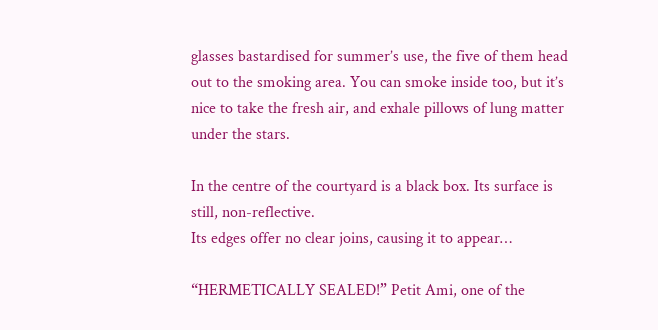glasses bastardised for summer’s use, the five of them head out to the smoking area. You can smoke inside too, but it’s nice to take the fresh air, and exhale pillows of lung matter under the stars.

In the centre of the courtyard is a black box. Its surface is still, non-reflective.
Its edges offer no clear joins, causing it to appear…

“HERMETICALLY SEALED!” Petit Ami, one of the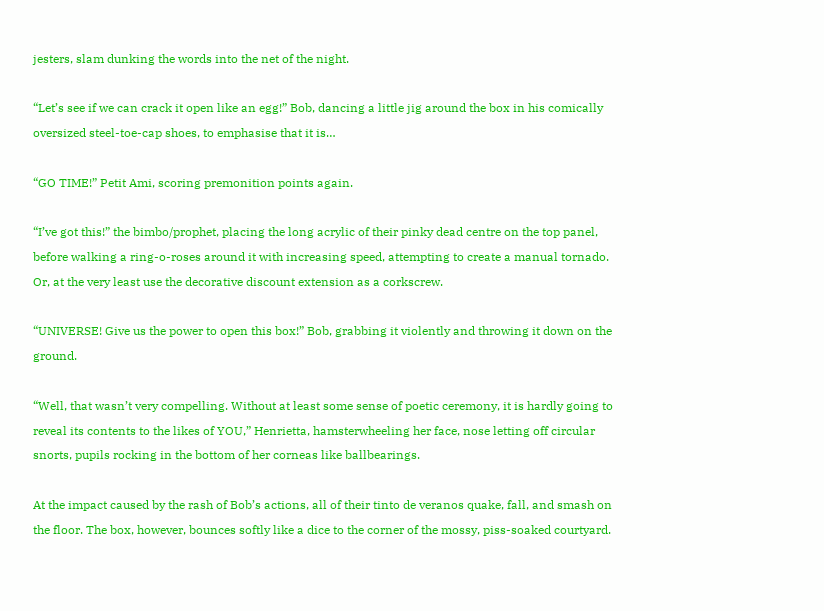jesters, slam dunking the words into the net of the night.

“Let’s see if we can crack it open like an egg!” Bob, dancing a little jig around the box in his comically oversized steel-toe-cap shoes, to emphasise that it is…

“GO TIME!” Petit Ami, scoring premonition points again.

“I’ve got this!” the bimbo/prophet, placing the long acrylic of their pinky dead centre on the top panel, before walking a ring-o-roses around it with increasing speed, attempting to create a manual tornado. Or, at the very least use the decorative discount extension as a corkscrew.

“UNIVERSE! Give us the power to open this box!” Bob, grabbing it violently and throwing it down on the ground.

“Well, that wasn’t very compelling. Without at least some sense of poetic ceremony, it is hardly going to reveal its contents to the likes of YOU,” Henrietta, hamsterwheeling her face, nose letting off circular snorts, pupils rocking in the bottom of her corneas like ballbearings.

At the impact caused by the rash of Bob’s actions, all of their tinto de veranos quake, fall, and smash on the floor. The box, however, bounces softly like a dice to the corner of the mossy, piss-soaked courtyard.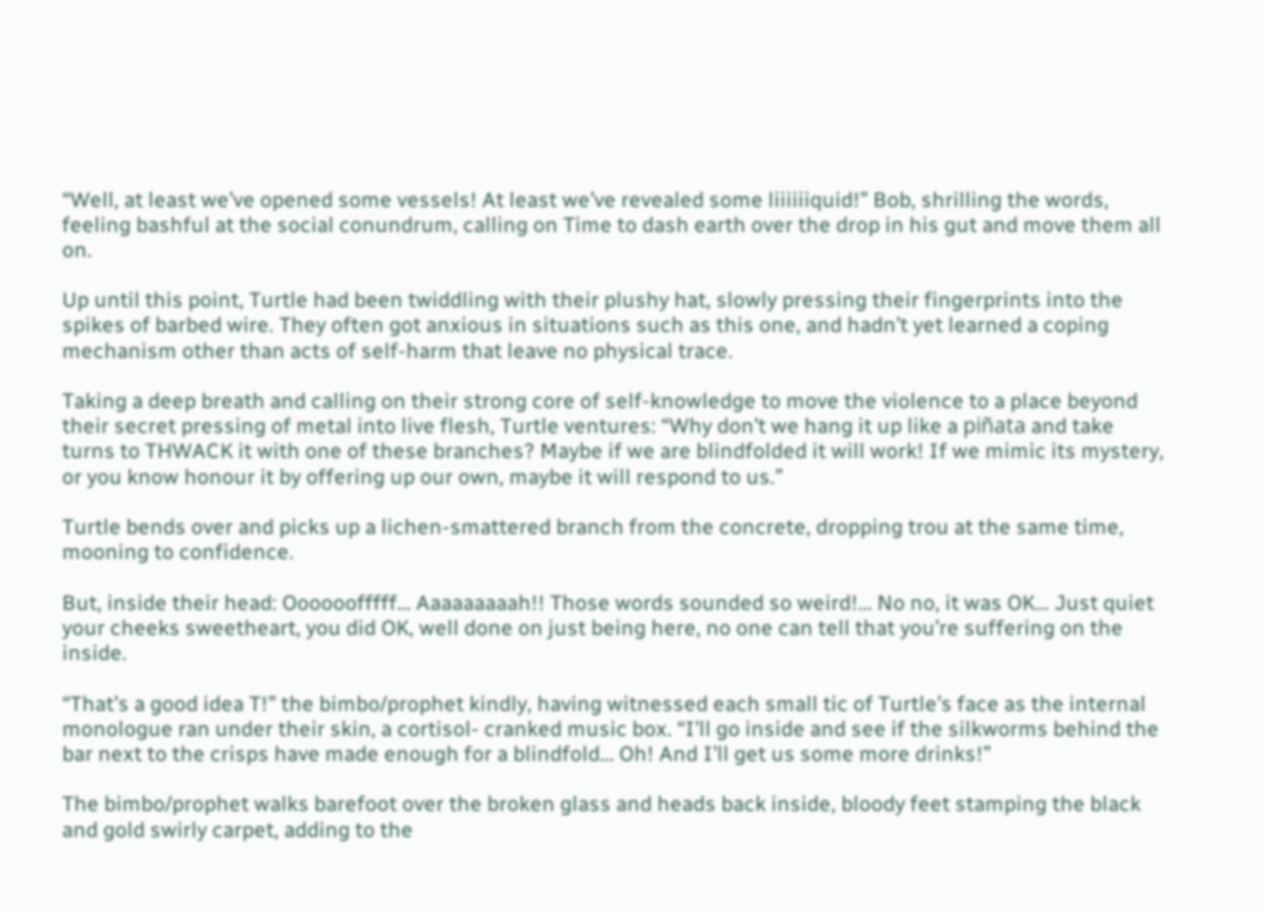“Well, at least we’ve opened some vessels! At least we’ve revealed some liiiiiiquid!” Bob, shrilling the words, feeling bashful at the social conundrum, calling on Time to dash earth over the drop in his gut and move them all on.

Up until this point, Turtle had been twiddling with their plushy hat, slowly pressing their fingerprints into the spikes of barbed wire. They often got anxious in situations such as this one, and hadn’t yet learned a coping mechanism other than acts of self-harm that leave no physical trace.

Taking a deep breath and calling on their strong core of self-knowledge to move the violence to a place beyond their secret pressing of metal into live flesh, Turtle ventures: “Why don’t we hang it up like a piñata and take turns to THWACK it with one of these branches? Maybe if we are blindfolded it will work! If we mimic its mystery, or you know honour it by offering up our own, maybe it will respond to us.”

Turtle bends over and picks up a lichen-smattered branch from the concrete, dropping trou at the same time, mooning to confidence.

But, inside their head: Oooooofffff… Aaaaaaaaah!! Those words sounded so weird!… No no, it was OK… Just quiet your cheeks sweetheart, you did OK, well done on just being here, no one can tell that you’re suffering on the inside.

“That’s a good idea T!” the bimbo/prophet kindly, having witnessed each small tic of Turtle’s face as the internal monologue ran under their skin, a cortisol- cranked music box. “I’ll go inside and see if the silkworms behind the bar next to the crisps have made enough for a blindfold… Oh! And I’ll get us some more drinks!”

The bimbo/prophet walks barefoot over the broken glass and heads back inside, bloody feet stamping the black and gold swirly carpet, adding to the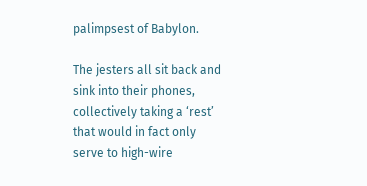palimpsest of Babylon.

The jesters all sit back and sink into their phones, collectively taking a ‘rest’ that would in fact only serve to high-wire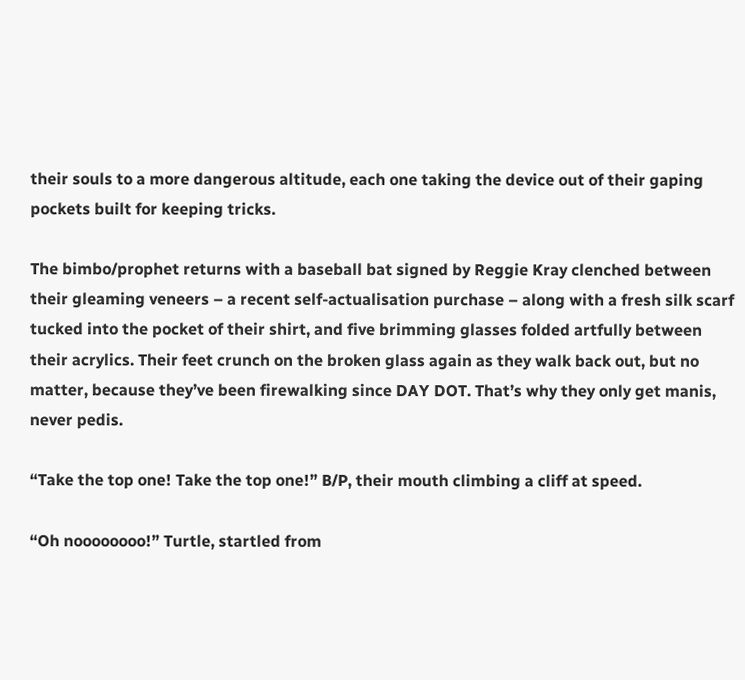their souls to a more dangerous altitude, each one taking the device out of their gaping pockets built for keeping tricks.

The bimbo/prophet returns with a baseball bat signed by Reggie Kray clenched between their gleaming veneers – a recent self-actualisation purchase – along with a fresh silk scarf tucked into the pocket of their shirt, and five brimming glasses folded artfully between their acrylics. Their feet crunch on the broken glass again as they walk back out, but no matter, because they’ve been firewalking since DAY DOT. That’s why they only get manis, never pedis.

“Take the top one! Take the top one!” B/P, their mouth climbing a cliff at speed.

“Oh noooooooo!” Turtle, startled from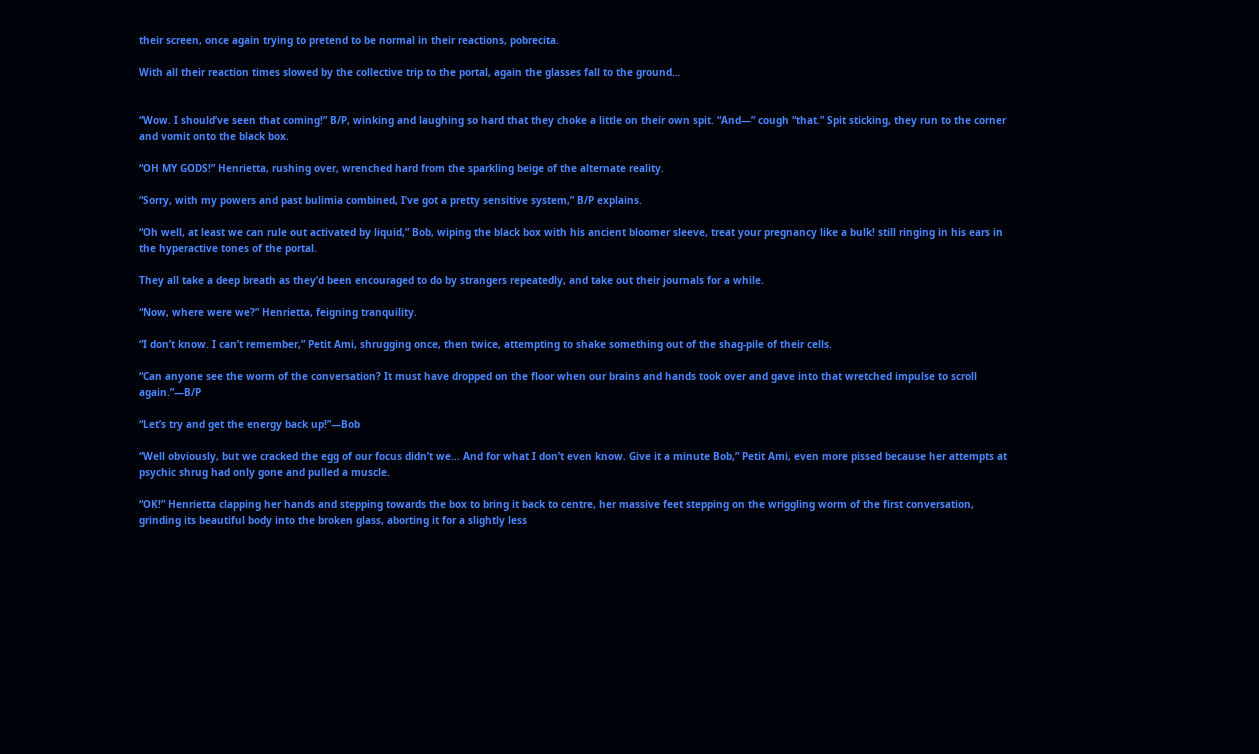their screen, once again trying to pretend to be normal in their reactions, pobrecita.

With all their reaction times slowed by the collective trip to the portal, again the glasses fall to the ground…


“Wow. I should’ve seen that coming!” B/P, winking and laughing so hard that they choke a little on their own spit. “And—” cough “that.” Spit sticking, they run to the corner and vomit onto the black box.

“OH MY GODS!” Henrietta, rushing over, wrenched hard from the sparkling beige of the alternate reality.

“Sorry, with my powers and past bulimia combined, I’ve got a pretty sensitive system,” B/P explains.

“Oh well, at least we can rule out activated by liquid,” Bob, wiping the black box with his ancient bloomer sleeve, treat your pregnancy like a bulk! still ringing in his ears in the hyperactive tones of the portal.

They all take a deep breath as they’d been encouraged to do by strangers repeatedly, and take out their journals for a while.

“Now, where were we?” Henrietta, feigning tranquility.

“I don’t know. I can’t remember,” Petit Ami, shrugging once, then twice, attempting to shake something out of the shag-pile of their cells.

“Can anyone see the worm of the conversation? It must have dropped on the floor when our brains and hands took over and gave into that wretched impulse to scroll again.”—B/P

“Let’s try and get the energy back up!”—Bob

“Well obviously, but we cracked the egg of our focus didn’t we… And for what I don’t even know. Give it a minute Bob,” Petit Ami, even more pissed because her attempts at psychic shrug had only gone and pulled a muscle.

“OK!” Henrietta clapping her hands and stepping towards the box to bring it back to centre, her massive feet stepping on the wriggling worm of the first conversation, grinding its beautiful body into the broken glass, aborting it for a slightly less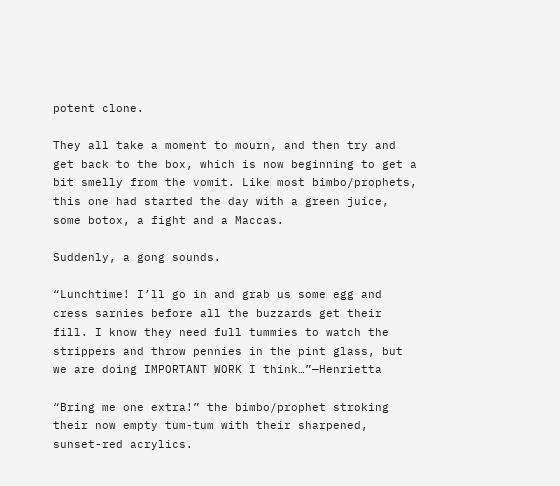potent clone.

They all take a moment to mourn, and then try and get back to the box, which is now beginning to get a bit smelly from the vomit. Like most bimbo/prophets, this one had started the day with a green juice, some botox, a fight and a Maccas.

Suddenly, a gong sounds.

“Lunchtime! I’ll go in and grab us some egg and cress sarnies before all the buzzards get their fill. I know they need full tummies to watch the strippers and throw pennies in the pint glass, but we are doing IMPORTANT WORK I think…”—Henrietta

“Bring me one extra!” the bimbo/prophet stroking their now empty tum-tum with their sharpened, sunset-red acrylics.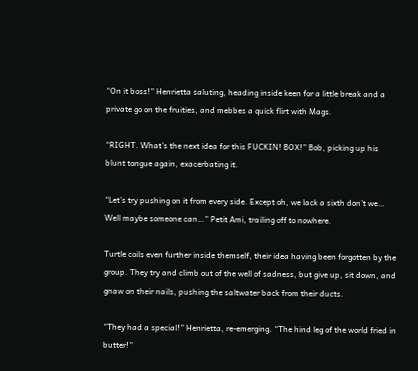“On it boss!” Henrietta saluting, heading inside keen for a little break and a private go on the fruities, and mebbes a quick flirt with Mags.

“RIGHT. What’s the next idea for this FUCKIN! BOX!” Bob, picking up his blunt tongue again, exacerbating it.

“Let’s try pushing on it from every side. Except oh, we lack a sixth don’t we… Well maybe someone can…” Petit Ami, trailing off to nowhere.

Turtle coils even further inside themself, their idea having been forgotten by the group. They try and climb out of the well of sadness, but give up, sit down, and gnaw on their nails, pushing the saltwater back from their ducts.

“They had a special!” Henrietta, re-emerging. “The hind leg of the world fried in butter!”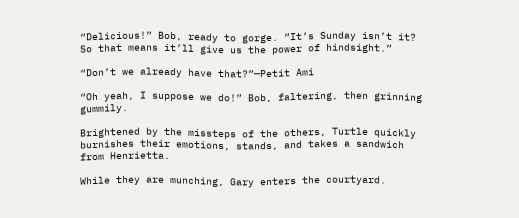“Delicious!” Bob, ready to gorge. “It’s Sunday isn’t it? So that means it’ll give us the power of hindsight.”

“Don’t we already have that?”—Petit Ami

“Oh yeah, I suppose we do!” Bob, faltering, then grinning gummily.

Brightened by the missteps of the others, Turtle quickly burnishes their emotions, stands, and takes a sandwich from Henrietta.

While they are munching, Gary enters the courtyard.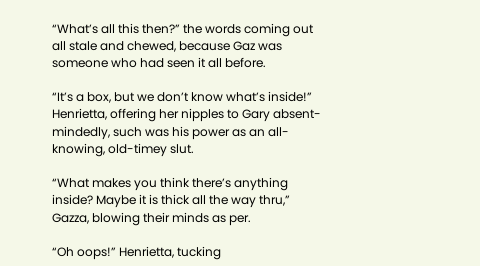“What’s all this then?” the words coming out all stale and chewed, because Gaz was someone who had seen it all before.

“It’s a box, but we don’t know what’s inside!” Henrietta, offering her nipples to Gary absent-mindedly, such was his power as an all-knowing, old-timey slut.

“What makes you think there’s anything inside? Maybe it is thick all the way thru,” Gazza, blowing their minds as per.

“Oh oops!” Henrietta, tucking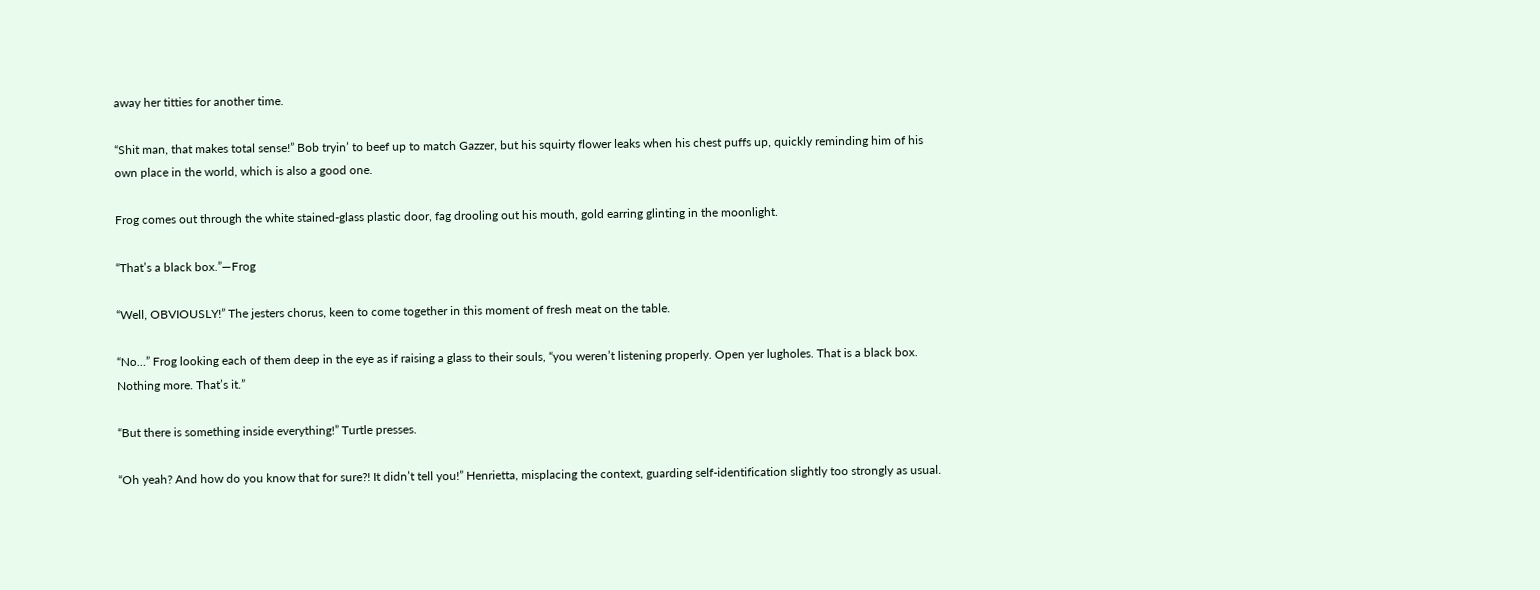away her titties for another time.

“Shit man, that makes total sense!” Bob tryin’ to beef up to match Gazzer, but his squirty flower leaks when his chest puffs up, quickly reminding him of his own place in the world, which is also a good one.

Frog comes out through the white stained-glass plastic door, fag drooling out his mouth, gold earring glinting in the moonlight.

“That’s a black box.”—Frog

“Well, OBVIOUSLY!” The jesters chorus, keen to come together in this moment of fresh meat on the table.

“No…” Frog looking each of them deep in the eye as if raising a glass to their souls, “you weren’t listening properly. Open yer lugholes. That is a black box. Nothing more. That’s it.”

“But there is something inside everything!” Turtle presses.

“Oh yeah? And how do you know that for sure?! It didn’t tell you!” Henrietta, misplacing the context, guarding self-identification slightly too strongly as usual.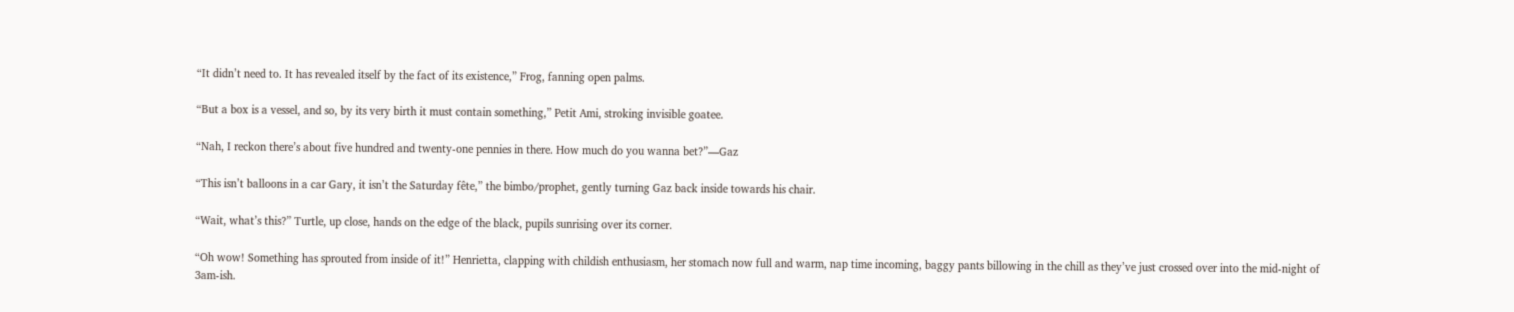“It didn’t need to. It has revealed itself by the fact of its existence,” Frog, fanning open palms.

“But a box is a vessel, and so, by its very birth it must contain something,” Petit Ami, stroking invisible goatee.

“Nah, I reckon there’s about five hundred and twenty-one pennies in there. How much do you wanna bet?”—Gaz

“This isn’t balloons in a car Gary, it isn’t the Saturday fête,” the bimbo/prophet, gently turning Gaz back inside towards his chair.

“Wait, what’s this?” Turtle, up close, hands on the edge of the black, pupils sunrising over its corner.

“Oh wow! Something has sprouted from inside of it!” Henrietta, clapping with childish enthusiasm, her stomach now full and warm, nap time incoming, baggy pants billowing in the chill as they’ve just crossed over into the mid-night of 3am-ish.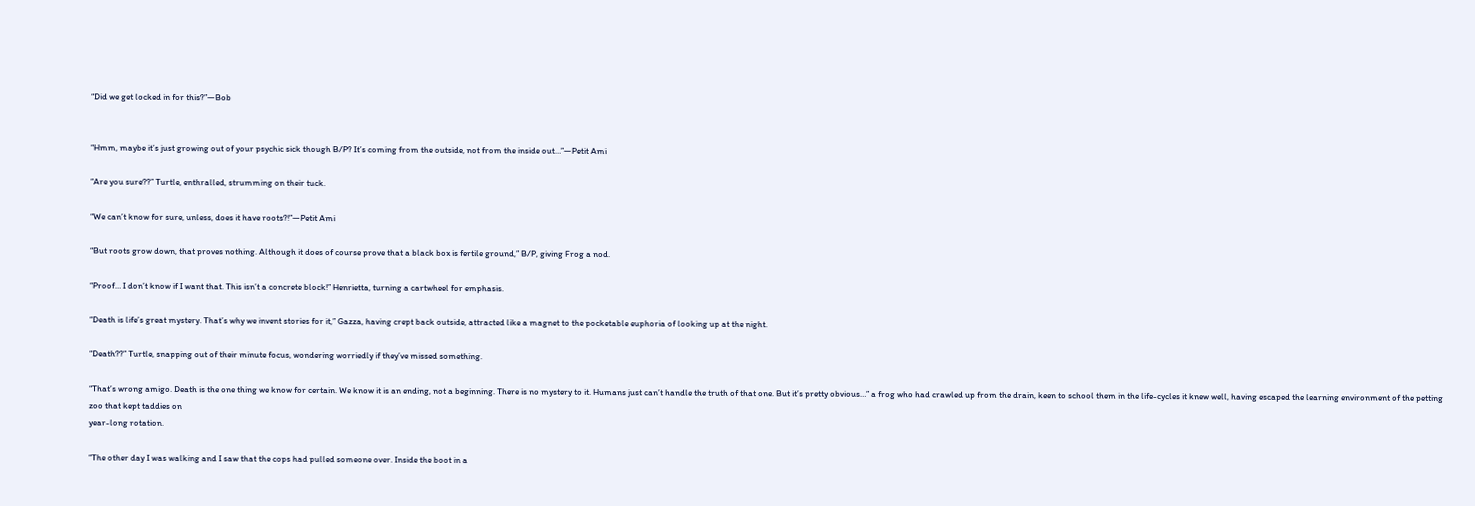“Did we get locked in for this?”—Bob


“Hmm, maybe it’s just growing out of your psychic sick though B/P? It’s coming from the outside, not from the inside out…”—Petit Ami

“Are you sure??” Turtle, enthralled, strumming on their tuck.

“We can’t know for sure, unless, does it have roots?!”—Petit Ami

“But roots grow down, that proves nothing. Although it does of course prove that a black box is fertile ground,” B/P, giving Frog a nod.

“Proof… I don’t know if I want that. This isn’t a concrete block!” Henrietta, turning a cartwheel for emphasis.

“Death is life’s great mystery. That’s why we invent stories for it,” Gazza, having crept back outside, attracted like a magnet to the pocketable euphoria of looking up at the night.

“Death??” Turtle, snapping out of their minute focus, wondering worriedly if they’ve missed something.

“That’s wrong amigo. Death is the one thing we know for certain. We know it is an ending, not a beginning. There is no mystery to it. Humans just can’t handle the truth of that one. But it’s pretty obvious…” a frog who had crawled up from the drain, keen to school them in the life-cycles it knew well, having escaped the learning environment of the petting zoo that kept taddies on
year-long rotation.

“The other day I was walking and I saw that the cops had pulled someone over. Inside the boot in a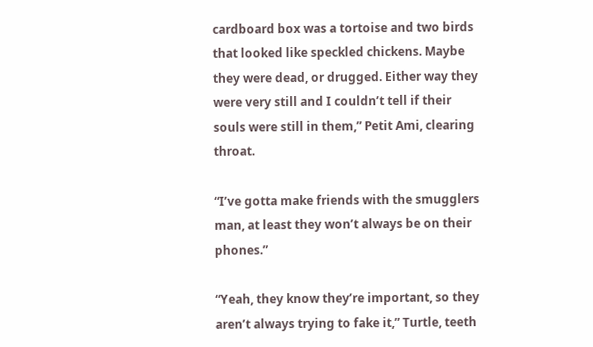cardboard box was a tortoise and two birds that looked like speckled chickens. Maybe they were dead, or drugged. Either way they were very still and I couldn’t tell if their souls were still in them,” Petit Ami, clearing throat.

“I’ve gotta make friends with the smugglers man, at least they won’t always be on their phones.”

“Yeah, they know they’re important, so they aren’t always trying to fake it,” Turtle, teeth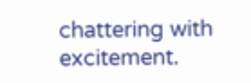chattering with excitement.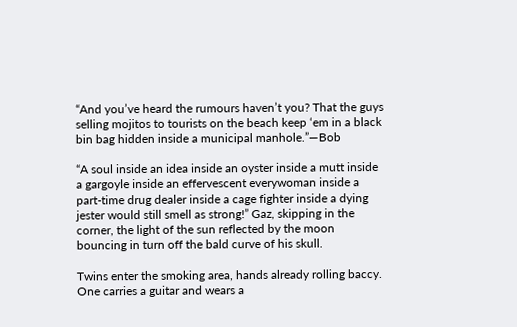“And you’ve heard the rumours haven’t you? That the guys selling mojitos to tourists on the beach keep ‘em in a black bin bag hidden inside a municipal manhole.”—Bob

“A soul inside an idea inside an oyster inside a mutt inside a gargoyle inside an effervescent everywoman inside a part-time drug dealer inside a cage fighter inside a dying jester would still smell as strong!” Gaz, skipping in the corner, the light of the sun reflected by the moon bouncing in turn off the bald curve of his skull.

Twins enter the smoking area, hands already rolling baccy. One carries a guitar and wears a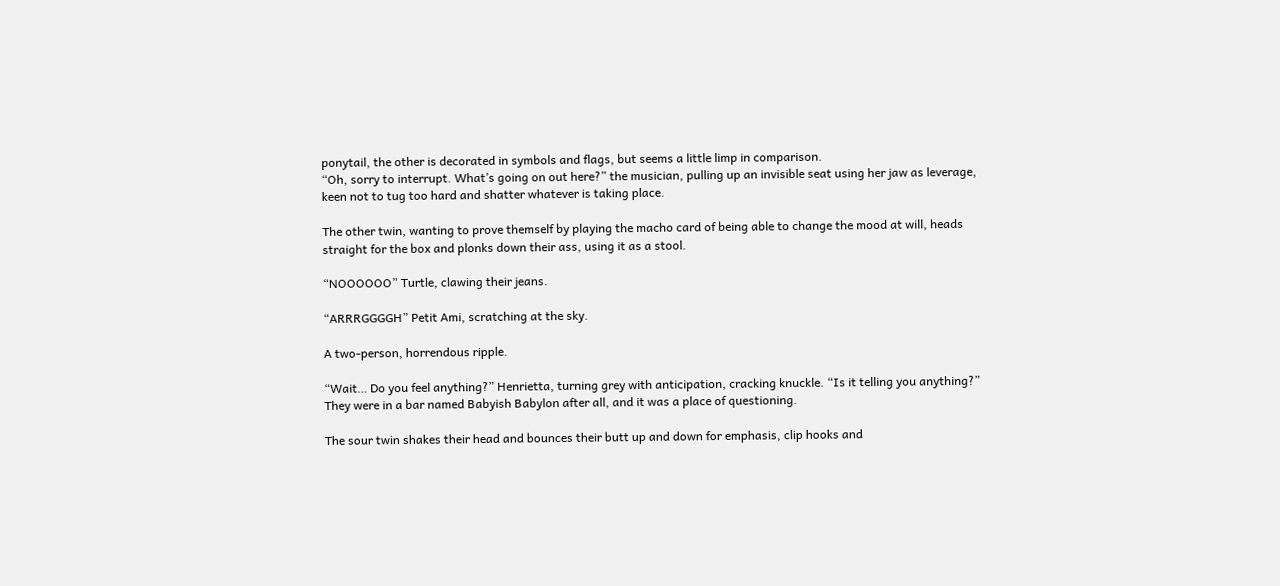ponytail, the other is decorated in symbols and flags, but seems a little limp in comparison.
“Oh, sorry to interrupt. What’s going on out here?” the musician, pulling up an invisible seat using her jaw as leverage, keen not to tug too hard and shatter whatever is taking place.

The other twin, wanting to prove themself by playing the macho card of being able to change the mood at will, heads straight for the box and plonks down their ass, using it as a stool.

“NOOOOOO” Turtle, clawing their jeans.

“ARRRGGGGH” Petit Ami, scratching at the sky.

A two-person, horrendous ripple.

“Wait… Do you feel anything?” Henrietta, turning grey with anticipation, cracking knuckle. “Is it telling you anything?” They were in a bar named Babyish Babylon after all, and it was a place of questioning.

The sour twin shakes their head and bounces their butt up and down for emphasis, clip hooks and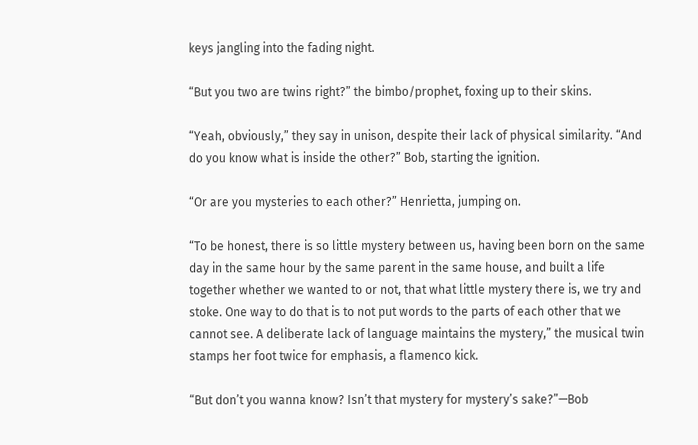keys jangling into the fading night.

“But you two are twins right?” the bimbo/prophet, foxing up to their skins.

“Yeah, obviously,” they say in unison, despite their lack of physical similarity. “And do you know what is inside the other?” Bob, starting the ignition.

“Or are you mysteries to each other?” Henrietta, jumping on.

“To be honest, there is so little mystery between us, having been born on the same day in the same hour by the same parent in the same house, and built a life together whether we wanted to or not, that what little mystery there is, we try and stoke. One way to do that is to not put words to the parts of each other that we cannot see. A deliberate lack of language maintains the mystery,” the musical twin stamps her foot twice for emphasis, a flamenco kick.

“But don’t you wanna know? Isn’t that mystery for mystery’s sake?”—Bob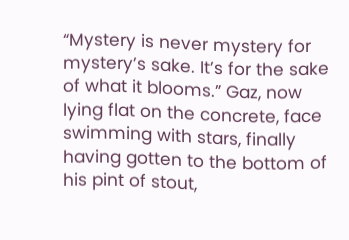“Mystery is never mystery for mystery’s sake. It’s for the sake of what it blooms.” Gaz, now lying flat on the concrete, face swimming with stars, finally having gotten to the bottom of his pint of stout,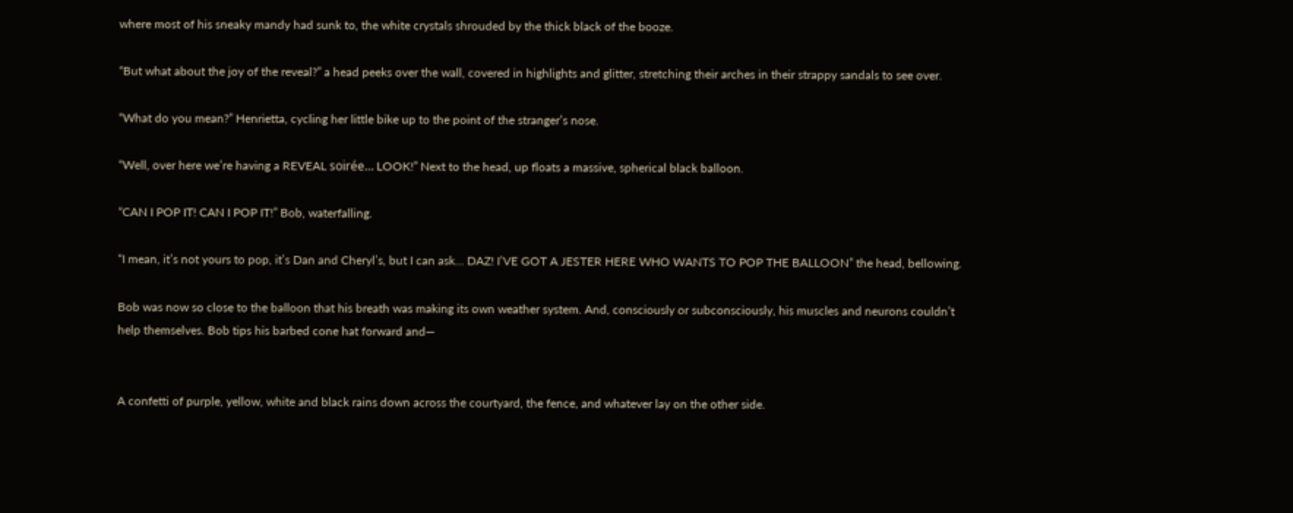where most of his sneaky mandy had sunk to, the white crystals shrouded by the thick black of the booze.

“But what about the joy of the reveal?” a head peeks over the wall, covered in highlights and glitter, stretching their arches in their strappy sandals to see over.

“What do you mean?” Henrietta, cycling her little bike up to the point of the stranger’s nose.

“Well, over here we’re having a REVEAL soirée… LOOK!” Next to the head, up floats a massive, spherical black balloon.

“CAN I POP IT! CAN I POP IT!” Bob, waterfalling.

“I mean, it’s not yours to pop, it’s Dan and Cheryl’s, but I can ask… DAZ! I’VE GOT A JESTER HERE WHO WANTS TO POP THE BALLOON” the head, bellowing.

Bob was now so close to the balloon that his breath was making its own weather system. And, consciously or subconsciously, his muscles and neurons couldn’t help themselves. Bob tips his barbed cone hat forward and—


A confetti of purple, yellow, white and black rains down across the courtyard, the fence, and whatever lay on the other side.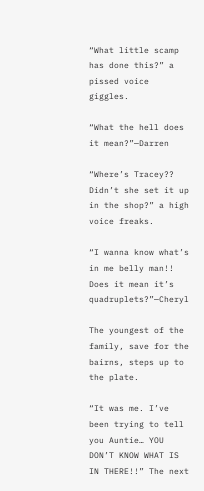“What little scamp has done this?” a pissed voice giggles.

“What the hell does it mean?”—Darren

“Where’s Tracey?? Didn’t she set it up in the shop?” a high voice freaks.

“I wanna know what’s in me belly man!! Does it mean it’s quadruplets?”—Cheryl

The youngest of the family, save for the bairns, steps up to the plate.

“It was me. I’ve been trying to tell you Auntie… YOU DON’T KNOW WHAT IS IN THERE!!” The next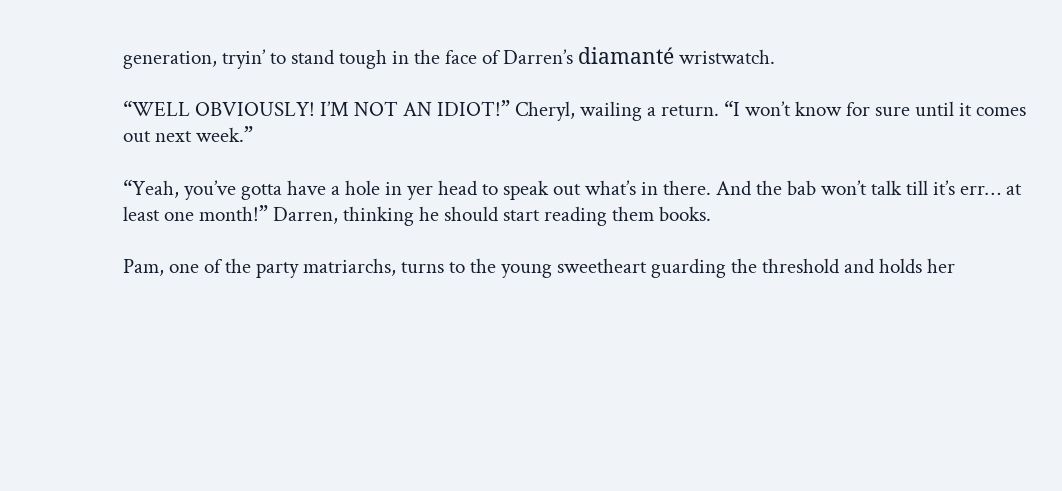generation, tryin’ to stand tough in the face of Darren’s diamanté wristwatch.

“WELL OBVIOUSLY! I’M NOT AN IDIOT!” Cheryl, wailing a return. “I won’t know for sure until it comes out next week.”

“Yeah, you’ve gotta have a hole in yer head to speak out what’s in there. And the bab won’t talk till it’s err… at least one month!” Darren, thinking he should start reading them books.

Pam, one of the party matriarchs, turns to the young sweetheart guarding the threshold and holds her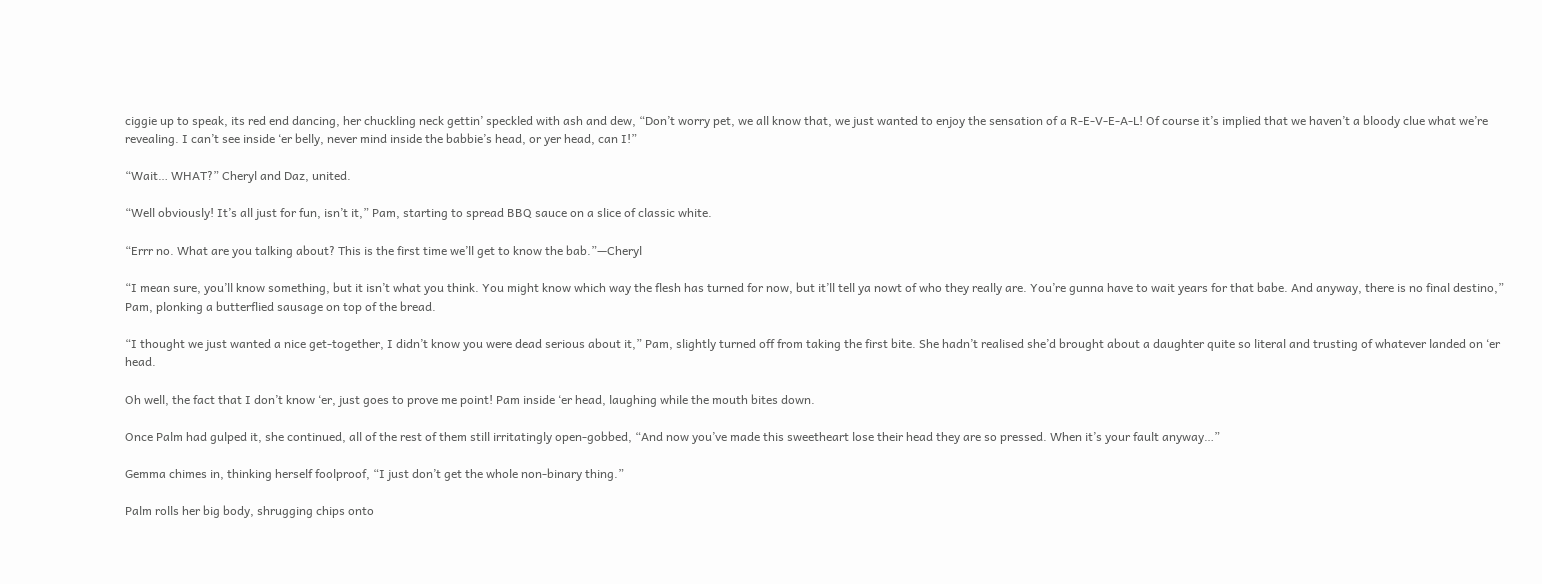ciggie up to speak, its red end dancing, her chuckling neck gettin’ speckled with ash and dew, “Don’t worry pet, we all know that, we just wanted to enjoy the sensation of a R-E-V-E-A-L! Of course it’s implied that we haven’t a bloody clue what we’re revealing. I can’t see inside ‘er belly, never mind inside the babbie’s head, or yer head, can I!”

“Wait… WHAT?” Cheryl and Daz, united.

“Well obviously! It’s all just for fun, isn’t it,” Pam, starting to spread BBQ sauce on a slice of classic white.

“Errr no. What are you talking about? This is the first time we’ll get to know the bab.”—Cheryl

“I mean sure, you’ll know something, but it isn’t what you think. You might know which way the flesh has turned for now, but it’ll tell ya nowt of who they really are. You’re gunna have to wait years for that babe. And anyway, there is no final destino,” Pam, plonking a butterflied sausage on top of the bread.

“I thought we just wanted a nice get-together, I didn’t know you were dead serious about it,” Pam, slightly turned off from taking the first bite. She hadn’t realised she’d brought about a daughter quite so literal and trusting of whatever landed on ‘er head.

Oh well, the fact that I don’t know ‘er, just goes to prove me point! Pam inside ‘er head, laughing while the mouth bites down.

Once Palm had gulped it, she continued, all of the rest of them still irritatingly open-gobbed, “And now you’ve made this sweetheart lose their head they are so pressed. When it’s your fault anyway…”

Gemma chimes in, thinking herself foolproof, “I just don’t get the whole non-binary thing.”

Palm rolls her big body, shrugging chips onto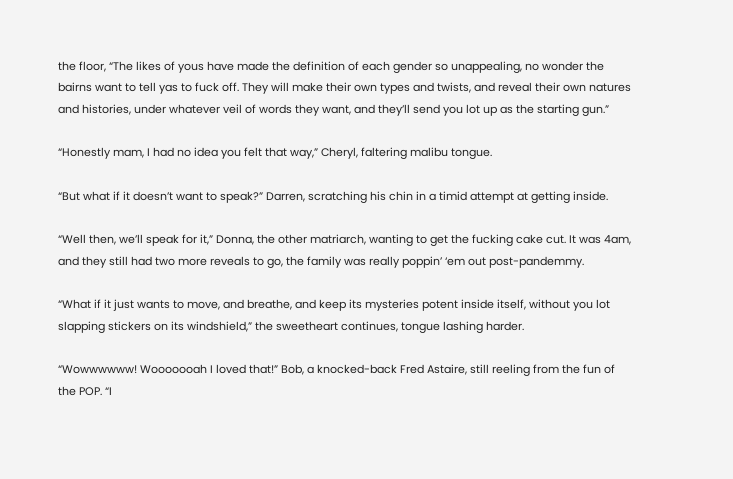the floor, “The likes of yous have made the definition of each gender so unappealing, no wonder the bairns want to tell yas to fuck off. They will make their own types and twists, and reveal their own natures and histories, under whatever veil of words they want, and they’ll send you lot up as the starting gun.”

“Honestly mam, I had no idea you felt that way,” Cheryl, faltering malibu tongue.

“But what if it doesn’t want to speak?” Darren, scratching his chin in a timid attempt at getting inside.

“Well then, we’ll speak for it,” Donna, the other matriarch, wanting to get the fucking cake cut. It was 4am, and they still had two more reveals to go, the family was really poppin’ ‘em out post-pandemmy.

“What if it just wants to move, and breathe, and keep its mysteries potent inside itself, without you lot slapping stickers on its windshield,” the sweetheart continues, tongue lashing harder.

“Wowwwwww! Wooooooah I loved that!” Bob, a knocked-back Fred Astaire, still reeling from the fun of the POP. “I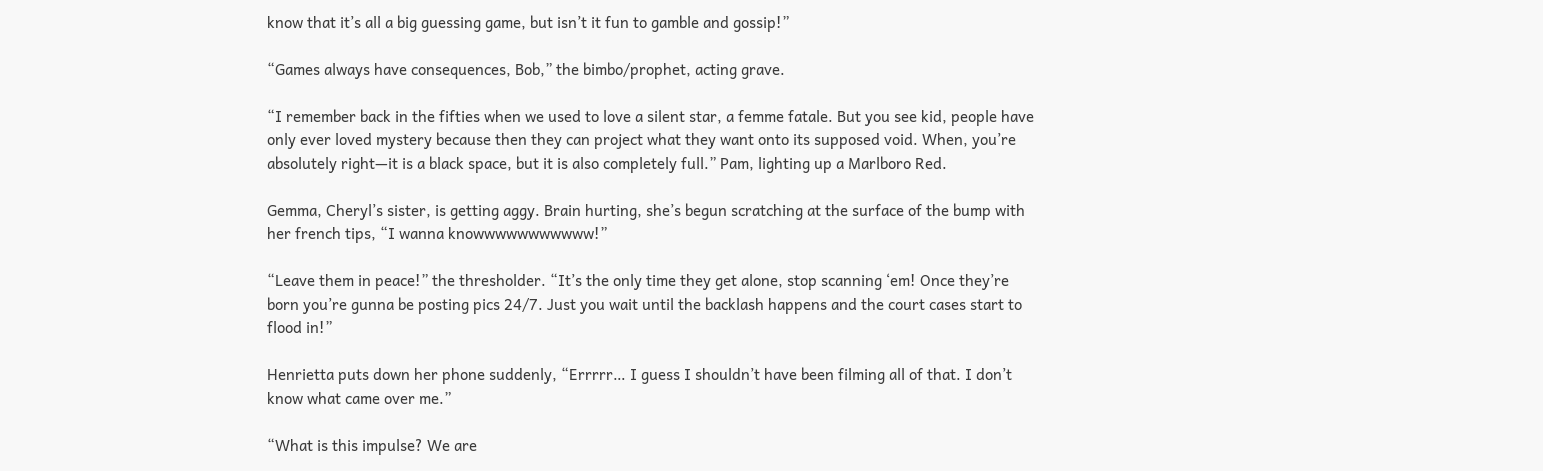know that it’s all a big guessing game, but isn’t it fun to gamble and gossip!”

“Games always have consequences, Bob,” the bimbo/prophet, acting grave.

“I remember back in the fifties when we used to love a silent star, a femme fatale. But you see kid, people have only ever loved mystery because then they can project what they want onto its supposed void. When, you’re absolutely right—it is a black space, but it is also completely full.” Pam, lighting up a Marlboro Red.

Gemma, Cheryl’s sister, is getting aggy. Brain hurting, she’s begun scratching at the surface of the bump with her french tips, “I wanna knowwwwwwwwwww!”

“Leave them in peace!” the thresholder. “It’s the only time they get alone, stop scanning ‘em! Once they’re born you’re gunna be posting pics 24/7. Just you wait until the backlash happens and the court cases start to flood in!”

Henrietta puts down her phone suddenly, “Errrrr… I guess I shouldn’t have been filming all of that. I don’t know what came over me.”

“What is this impulse? We are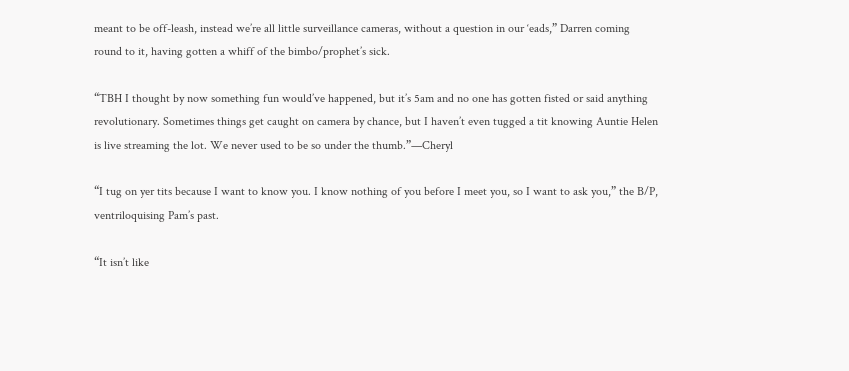meant to be off-leash, instead we’re all little surveillance cameras, without a question in our ‘eads,” Darren coming round to it, having gotten a whiff of the bimbo/prophet’s sick.

“TBH I thought by now something fun would’ve happened, but it’s 5am and no one has gotten fisted or said anything revolutionary. Sometimes things get caught on camera by chance, but I haven’t even tugged a tit knowing Auntie Helen is live streaming the lot. We never used to be so under the thumb.”—Cheryl

“I tug on yer tits because I want to know you. I know nothing of you before I meet you, so I want to ask you,” the B/P, ventriloquising Pam’s past.

“It isn’t like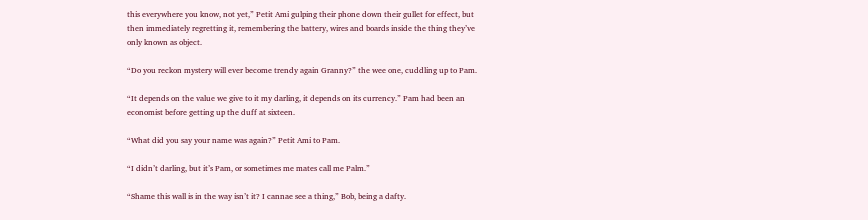this everywhere you know, not yet,” Petit Ami gulping their phone down their gullet for effect, but then immediately regretting it, remembering the battery, wires and boards inside the thing they’ve only known as object.

“Do you reckon mystery will ever become trendy again Granny?” the wee one, cuddling up to Pam.

“It depends on the value we give to it my darling, it depends on its currency.” Pam had been an economist before getting up the duff at sixteen.

“What did you say your name was again?” Petit Ami to Pam.

“I didn’t darling, but it’s Pam, or sometimes me mates call me Palm.”

“Shame this wall is in the way isn’t it? I cannae see a thing,” Bob, being a dafty.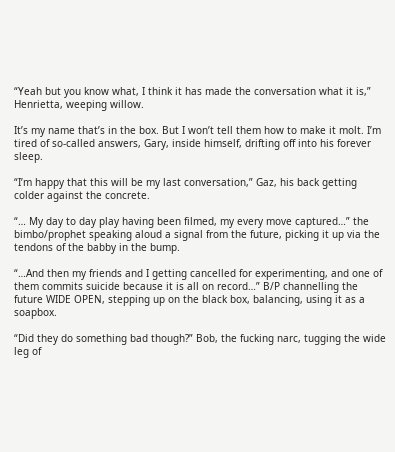“Yeah but you know what, I think it has made the conversation what it is,” Henrietta, weeping willow.

It’s my name that’s in the box. But I won’t tell them how to make it molt. I’m tired of so-called answers, Gary, inside himself, drifting off into his forever sleep.

“I’m happy that this will be my last conversation,” Gaz, his back getting colder against the concrete.

“… My day to day play having been filmed, my every move captured…” the bimbo/prophet speaking aloud a signal from the future, picking it up via the tendons of the babby in the bump.

“…And then my friends and I getting cancelled for experimenting, and one of them commits suicide because it is all on record…” B/P channelling the future WIDE OPEN, stepping up on the black box, balancing, using it as a soapbox.

“Did they do something bad though?” Bob, the fucking narc, tugging the wide leg of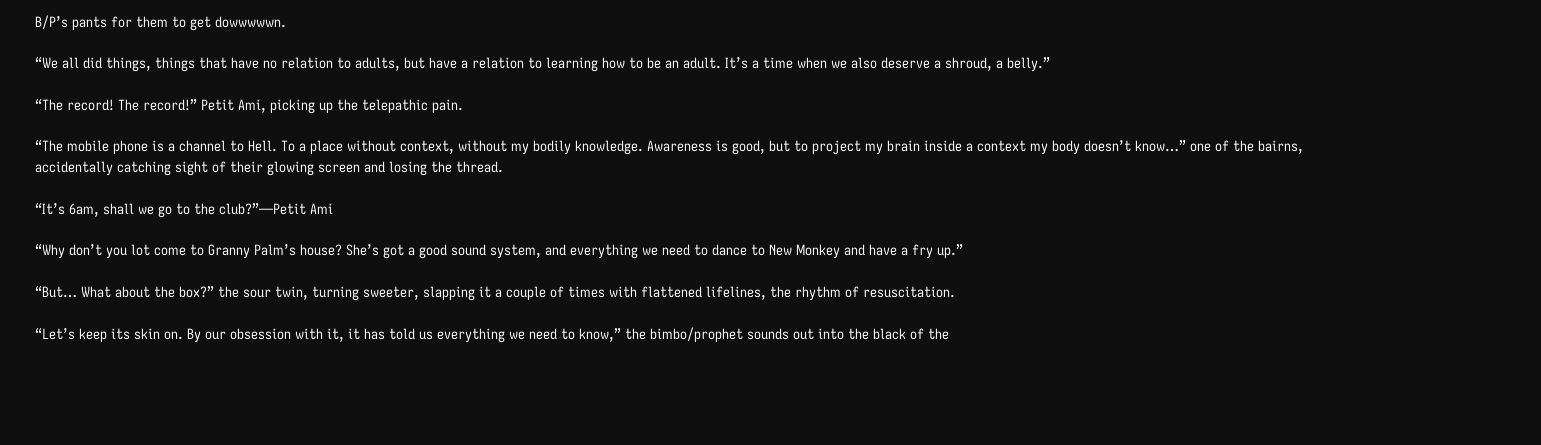B/P’s pants for them to get dowwwwwn.

“We all did things, things that have no relation to adults, but have a relation to learning how to be an adult. It’s a time when we also deserve a shroud, a belly.”

“The record! The record!” Petit Ami, picking up the telepathic pain.

“The mobile phone is a channel to Hell. To a place without context, without my bodily knowledge. Awareness is good, but to project my brain inside a context my body doesn’t know…” one of the bairns, accidentally catching sight of their glowing screen and losing the thread.

“It’s 6am, shall we go to the club?”—Petit Ami

“Why don’t you lot come to Granny Palm’s house? She’s got a good sound system, and everything we need to dance to New Monkey and have a fry up.”

“But… What about the box?” the sour twin, turning sweeter, slapping it a couple of times with flattened lifelines, the rhythm of resuscitation.

“Let’s keep its skin on. By our obsession with it, it has told us everything we need to know,” the bimbo/prophet sounds out into the black of the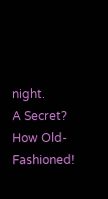night.
A Secret? How Old-Fashioned!